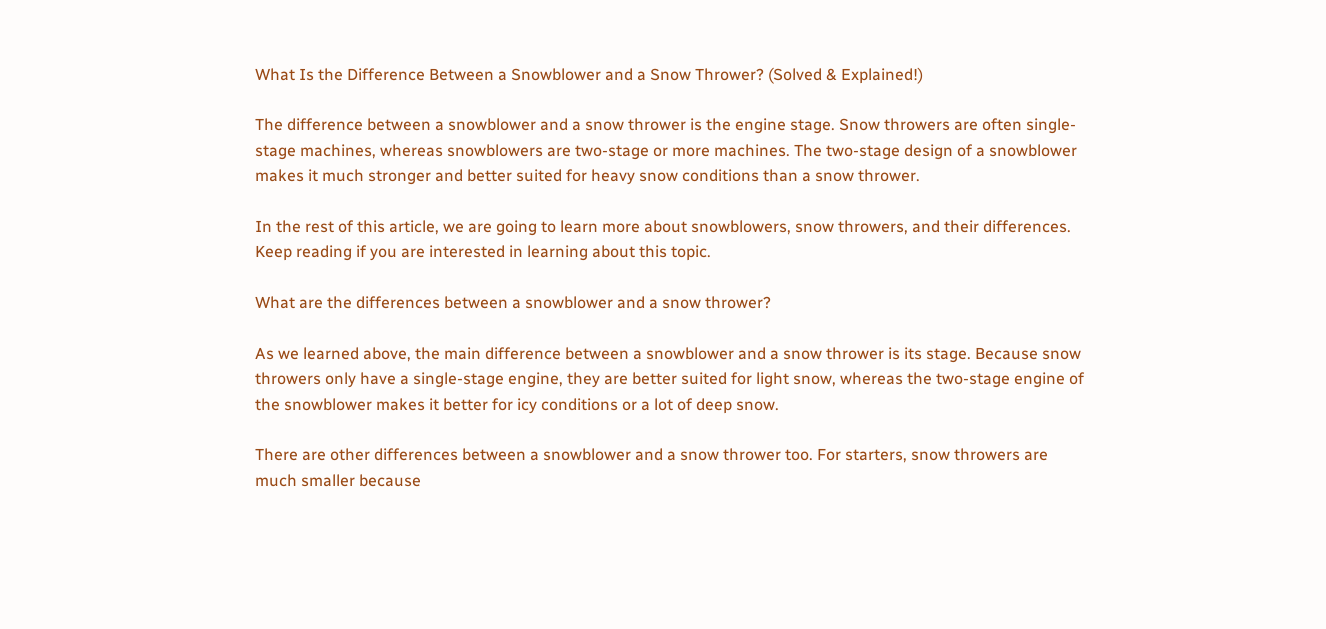What Is the Difference Between a Snowblower and a Snow Thrower? (Solved & Explained!)

The difference between a snowblower and a snow thrower is the engine stage. Snow throwers are often single-stage machines, whereas snowblowers are two-stage or more machines. The two-stage design of a snowblower makes it much stronger and better suited for heavy snow conditions than a snow thrower.

In the rest of this article, we are going to learn more about snowblowers, snow throwers, and their differences. Keep reading if you are interested in learning about this topic.

What are the differences between a snowblower and a snow thrower?

As we learned above, the main difference between a snowblower and a snow thrower is its stage. Because snow throwers only have a single-stage engine, they are better suited for light snow, whereas the two-stage engine of the snowblower makes it better for icy conditions or a lot of deep snow.

There are other differences between a snowblower and a snow thrower too. For starters, snow throwers are much smaller because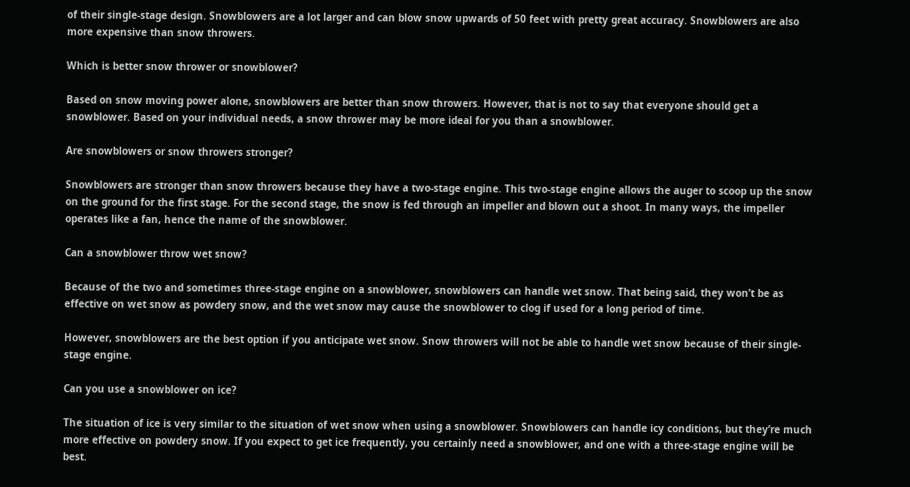of their single-stage design. Snowblowers are a lot larger and can blow snow upwards of 50 feet with pretty great accuracy. Snowblowers are also more expensive than snow throwers.

Which is better snow thrower or snowblower?

Based on snow moving power alone, snowblowers are better than snow throwers. However, that is not to say that everyone should get a snowblower. Based on your individual needs, a snow thrower may be more ideal for you than a snowblower.

Are snowblowers or snow throwers stronger?

Snowblowers are stronger than snow throwers because they have a two-stage engine. This two-stage engine allows the auger to scoop up the snow on the ground for the first stage. For the second stage, the snow is fed through an impeller and blown out a shoot. In many ways, the impeller operates like a fan, hence the name of the snowblower.

Can a snowblower throw wet snow?

Because of the two and sometimes three-stage engine on a snowblower, snowblowers can handle wet snow. That being said, they won’t be as effective on wet snow as powdery snow, and the wet snow may cause the snowblower to clog if used for a long period of time.

However, snowblowers are the best option if you anticipate wet snow. Snow throwers will not be able to handle wet snow because of their single-stage engine.

Can you use a snowblower on ice?

The situation of ice is very similar to the situation of wet snow when using a snowblower. Snowblowers can handle icy conditions, but they’re much more effective on powdery snow. If you expect to get ice frequently, you certainly need a snowblower, and one with a three-stage engine will be best.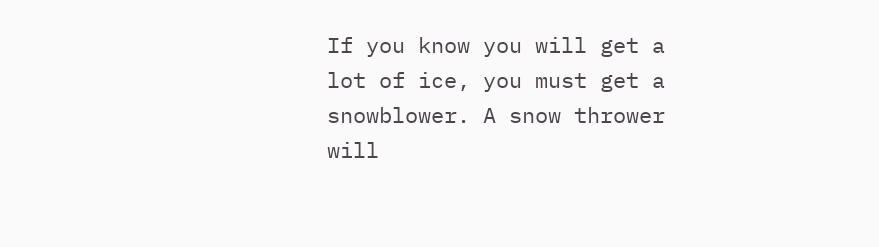If you know you will get a lot of ice, you must get a snowblower. A snow thrower will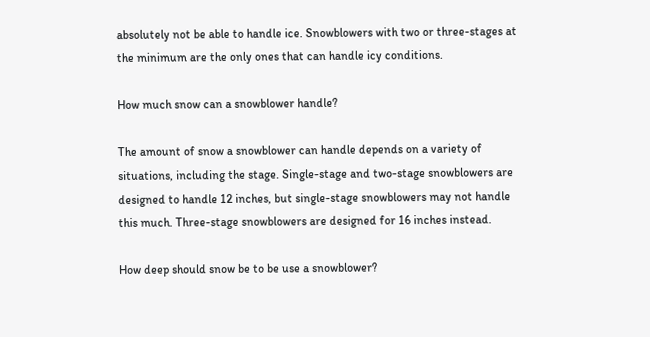absolutely not be able to handle ice. Snowblowers with two or three-stages at the minimum are the only ones that can handle icy conditions.

How much snow can a snowblower handle?

The amount of snow a snowblower can handle depends on a variety of situations, including the stage. Single-stage and two-stage snowblowers are designed to handle 12 inches, but single-stage snowblowers may not handle this much. Three-stage snowblowers are designed for 16 inches instead.

How deep should snow be to be use a snowblower?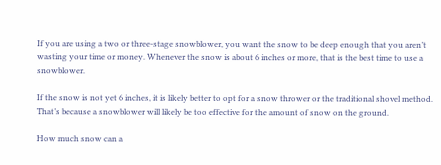If you are using a two or three-stage snowblower, you want the snow to be deep enough that you aren’t wasting your time or money. Whenever the snow is about 6 inches or more, that is the best time to use a snowblower.

If the snow is not yet 6 inches, it is likely better to opt for a snow thrower or the traditional shovel method. That’s because a snowblower will likely be too effective for the amount of snow on the ground.

How much snow can a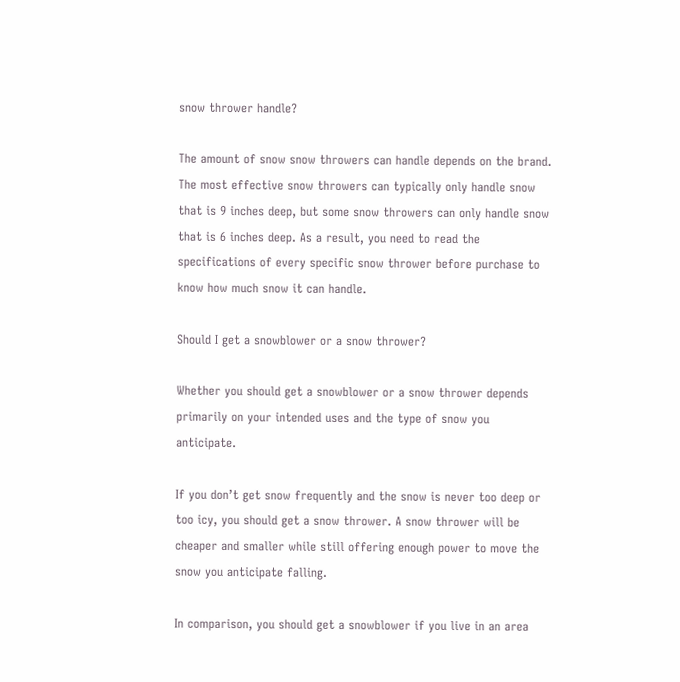snow thrower handle?

The amount of snow snow throwers can handle depends on the brand. The most effective snow throwers can typically only handle snow that is 9 inches deep, but some snow throwers can only handle snow that is 6 inches deep. As a result, you need to read the specifications of every specific snow thrower before purchase to know how much snow it can handle.

Should I get a snowblower or a snow thrower?

Whether you should get a snowblower or a snow thrower depends primarily on your intended uses and the type of snow you anticipate.

If you don’t get snow frequently and the snow is never too deep or too icy, you should get a snow thrower. A snow thrower will be cheaper and smaller while still offering enough power to move the snow you anticipate falling.

In comparison, you should get a snowblower if you live in an area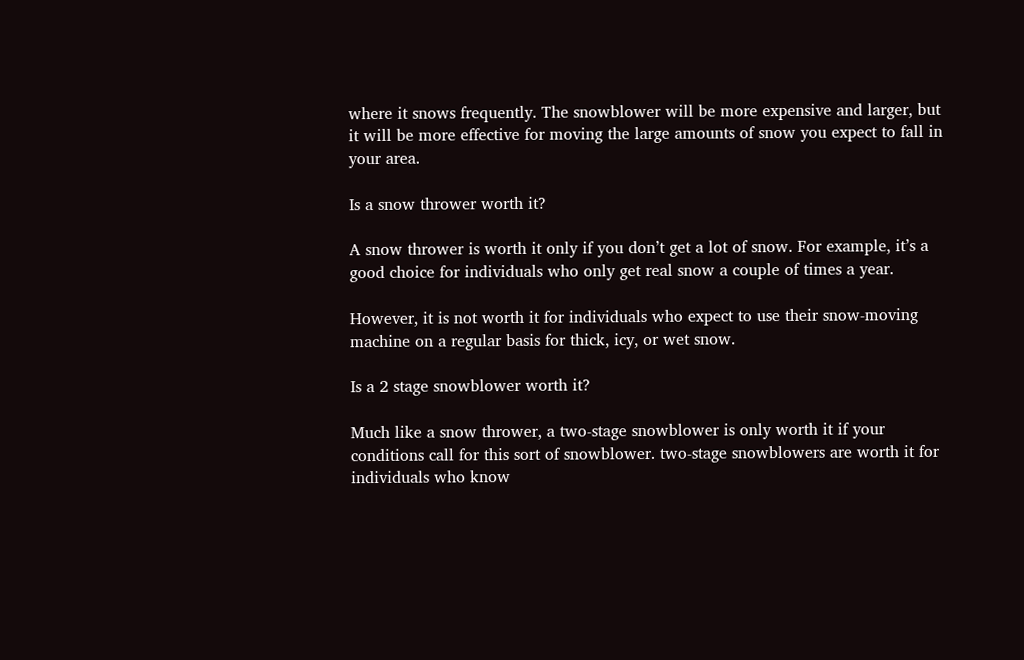where it snows frequently. The snowblower will be more expensive and larger, but it will be more effective for moving the large amounts of snow you expect to fall in your area.

Is a snow thrower worth it?

A snow thrower is worth it only if you don’t get a lot of snow. For example, it’s a good choice for individuals who only get real snow a couple of times a year.

However, it is not worth it for individuals who expect to use their snow-moving machine on a regular basis for thick, icy, or wet snow.

Is a 2 stage snowblower worth it?

Much like a snow thrower, a two-stage snowblower is only worth it if your conditions call for this sort of snowblower. two-stage snowblowers are worth it for individuals who know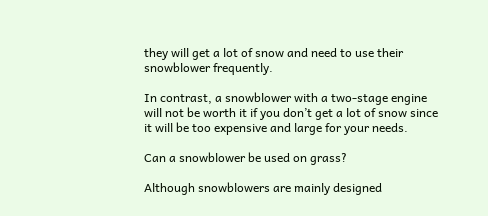they will get a lot of snow and need to use their snowblower frequently.

In contrast, a snowblower with a two-stage engine will not be worth it if you don’t get a lot of snow since it will be too expensive and large for your needs.

Can a snowblower be used on grass?

Although snowblowers are mainly designed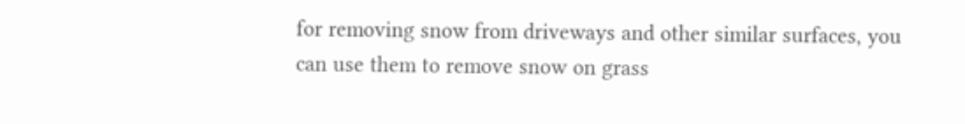for removing snow from driveways and other similar surfaces, you can use them to remove snow on grass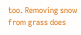too. Removing snow from grass does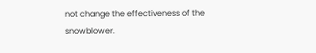not change the effectiveness of the snowblower.